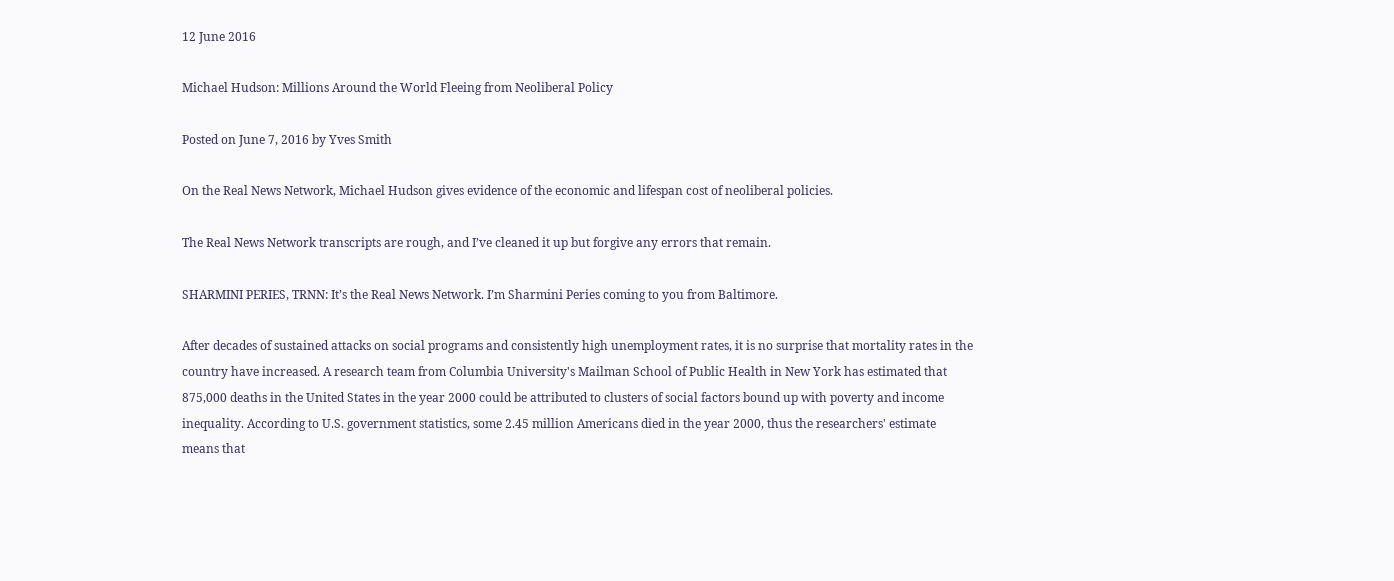12 June 2016

Michael Hudson: Millions Around the World Fleeing from Neoliberal Policy

Posted on June 7, 2016 by Yves Smith

On the Real News Network, Michael Hudson gives evidence of the economic and lifespan cost of neoliberal policies.

The Real News Network transcripts are rough, and I’ve cleaned it up but forgive any errors that remain.

SHARMINI PERIES, TRNN: It’s the Real News Network. I’m Sharmini Peries coming to you from Baltimore.

After decades of sustained attacks on social programs and consistently high unemployment rates, it is no surprise that mortality rates in the country have increased. A research team from Columbia University's Mailman School of Public Health in New York has estimated that 875,000 deaths in the United States in the year 2000 could be attributed to clusters of social factors bound up with poverty and income inequality. According to U.S. government statistics, some 2.45 million Americans died in the year 2000, thus the researchers' estimate means that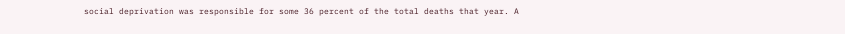social deprivation was responsible for some 36 percent of the total deaths that year. A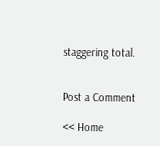staggering total.


Post a Comment

<< Home